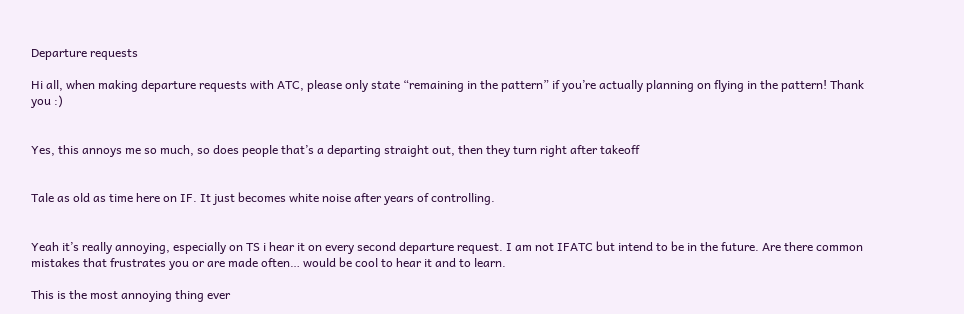Departure requests

Hi all, when making departure requests with ATC, please only state “remaining in the pattern” if you’re actually planning on flying in the pattern! Thank you :)


Yes, this annoys me so much, so does people that’s a departing straight out, then they turn right after takeoff


Tale as old as time here on IF. It just becomes white noise after years of controlling.


Yeah it’s really annoying, especially on TS i hear it on every second departure request. I am not IFATC but intend to be in the future. Are there common mistakes that frustrates you or are made often… would be cool to hear it and to learn.

This is the most annoying thing ever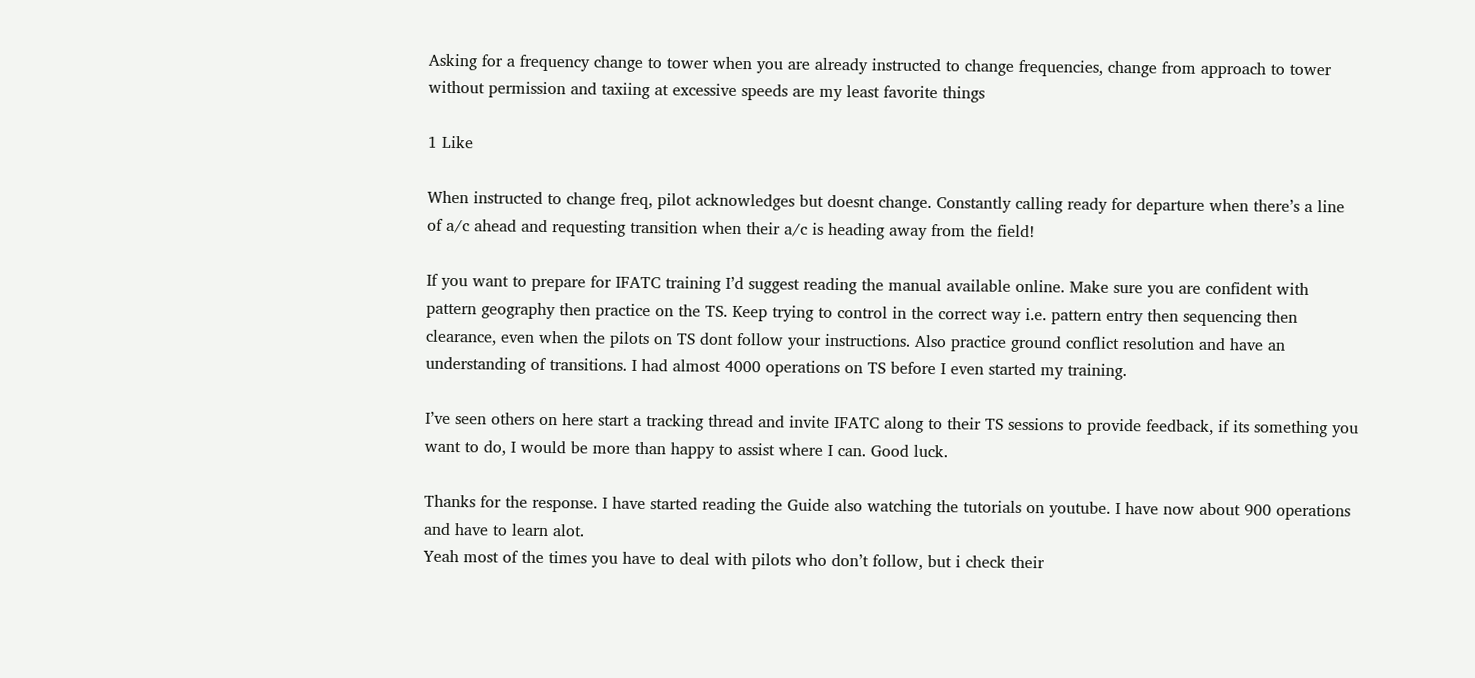Asking for a frequency change to tower when you are already instructed to change frequencies, change from approach to tower without permission and taxiing at excessive speeds are my least favorite things

1 Like

When instructed to change freq, pilot acknowledges but doesnt change. Constantly calling ready for departure when there’s a line of a/c ahead and requesting transition when their a/c is heading away from the field!

If you want to prepare for IFATC training I’d suggest reading the manual available online. Make sure you are confident with pattern geography then practice on the TS. Keep trying to control in the correct way i.e. pattern entry then sequencing then clearance, even when the pilots on TS dont follow your instructions. Also practice ground conflict resolution and have an understanding of transitions. I had almost 4000 operations on TS before I even started my training.

I’ve seen others on here start a tracking thread and invite IFATC along to their TS sessions to provide feedback, if its something you want to do, I would be more than happy to assist where I can. Good luck.

Thanks for the response. I have started reading the Guide also watching the tutorials on youtube. I have now about 900 operations and have to learn alot.
Yeah most of the times you have to deal with pilots who don’t follow, but i check their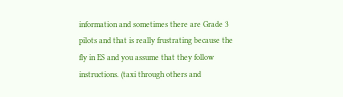information and sometimes there are Grade 3 pilots and that is really frustrating because the fly in ES and you assume that they follow instructions. (taxi through others and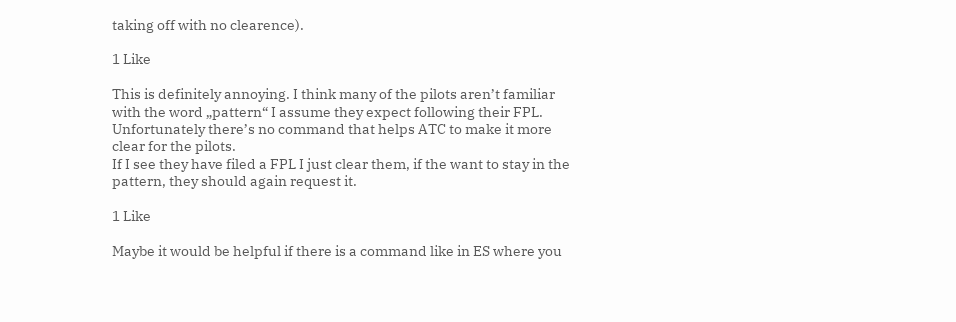taking off with no clearence).

1 Like

This is definitely annoying. I think many of the pilots aren’t familiar with the word „pattern“ I assume they expect following their FPL. Unfortunately there’s no command that helps ATC to make it more clear for the pilots.
If I see they have filed a FPL I just clear them, if the want to stay in the pattern, they should again request it.

1 Like

Maybe it would be helpful if there is a command like in ES where you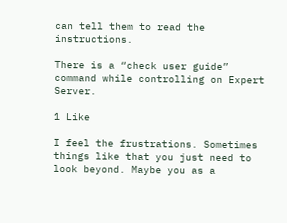can tell them to read the instructions.

There is a “check user guide” command while controlling on Expert Server.

1 Like

I feel the frustrations. Sometimes things like that you just need to look beyond. Maybe you as a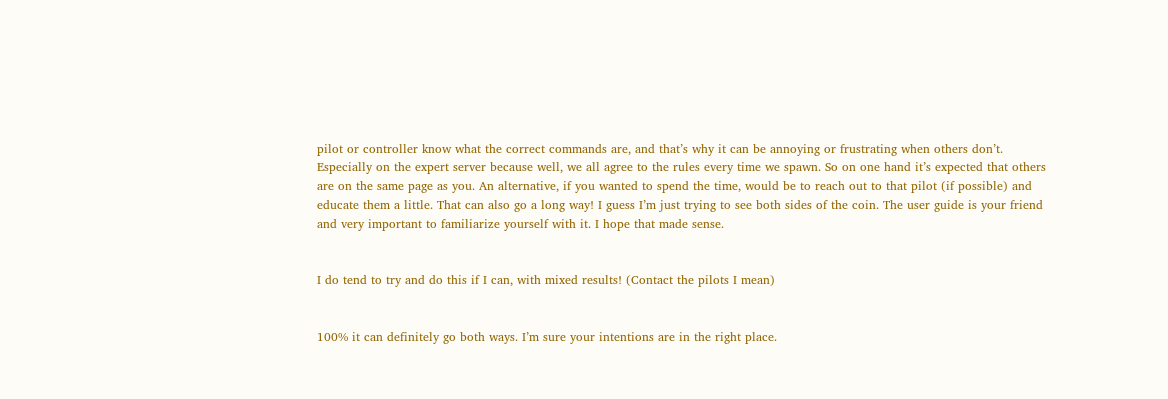pilot or controller know what the correct commands are, and that’s why it can be annoying or frustrating when others don’t. Especially on the expert server because well, we all agree to the rules every time we spawn. So on one hand it’s expected that others are on the same page as you. An alternative, if you wanted to spend the time, would be to reach out to that pilot (if possible) and educate them a little. That can also go a long way! I guess I’m just trying to see both sides of the coin. The user guide is your friend and very important to familiarize yourself with it. I hope that made sense.


I do tend to try and do this if I can, with mixed results! (Contact the pilots I mean)


100% it can definitely go both ways. I’m sure your intentions are in the right place.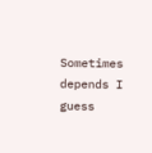Sometimes depends I guess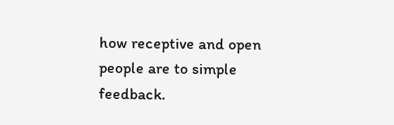how receptive and open people are to simple feedback.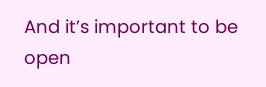And it’s important to be open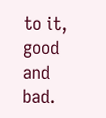to it, good and bad.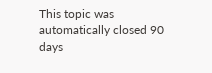This topic was automatically closed 90 days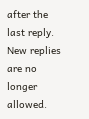after the last reply. New replies are no longer allowed.